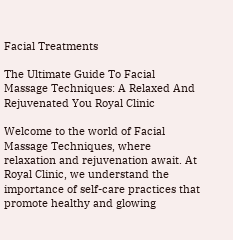Facial Treatments

The Ultimate Guide To Facial Massage Techniques: A Relaxed And Rejuvenated You Royal Clinic

Welcome to the world of Facial Massage Techniques, where relaxation and rejuvenation await. At Royal Clinic, we understand the importance of self-care practices that promote healthy and glowing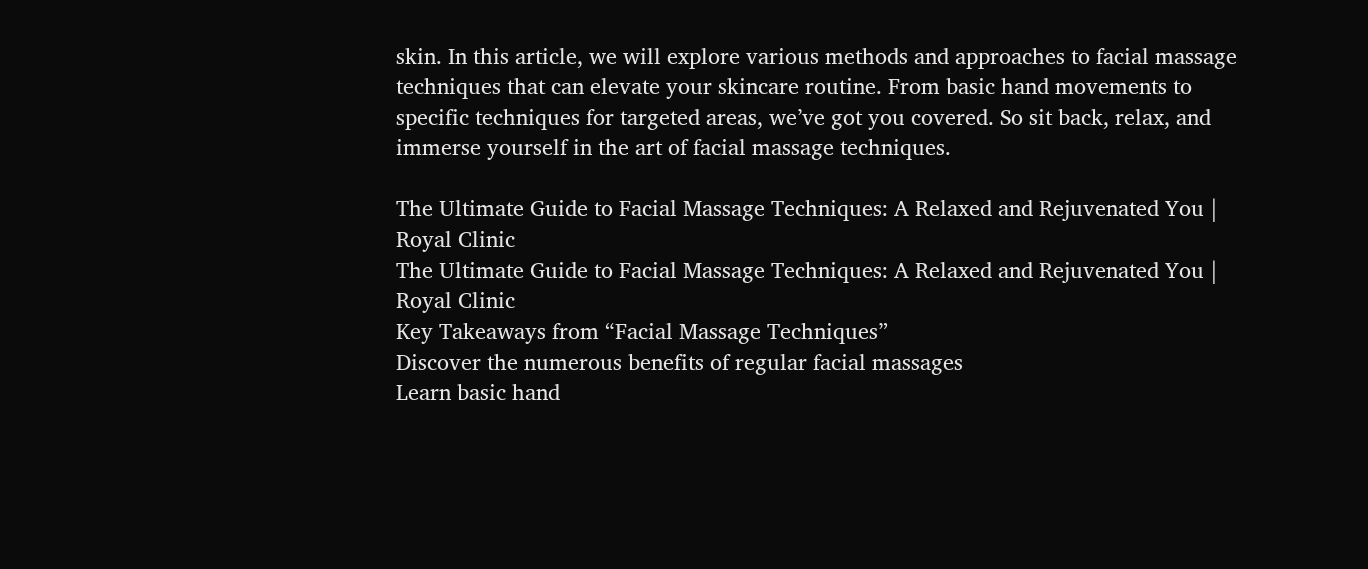skin. In this article, we will explore various methods and approaches to facial massage techniques that can elevate your skincare routine. From basic hand movements to specific techniques for targeted areas, we’ve got you covered. So sit back, relax, and immerse yourself in the art of facial massage techniques.

The Ultimate Guide to Facial Massage Techniques: A Relaxed and Rejuvenated You | Royal Clinic
The Ultimate Guide to Facial Massage Techniques: A Relaxed and Rejuvenated You | Royal Clinic
Key Takeaways from “Facial Massage Techniques”
Discover the numerous benefits of regular facial massages
Learn basic hand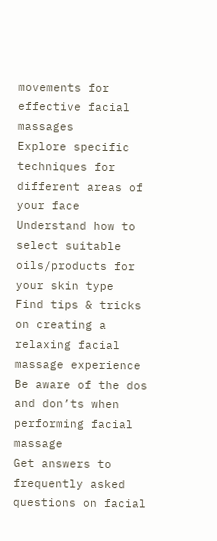movements for effective facial massages
Explore specific techniques for different areas of your face
Understand how to select suitable oils/products for your skin type
Find tips & tricks on creating a relaxing facial massage experience
Be aware of the dos and don’ts when performing facial massage
Get answers to frequently asked questions on facial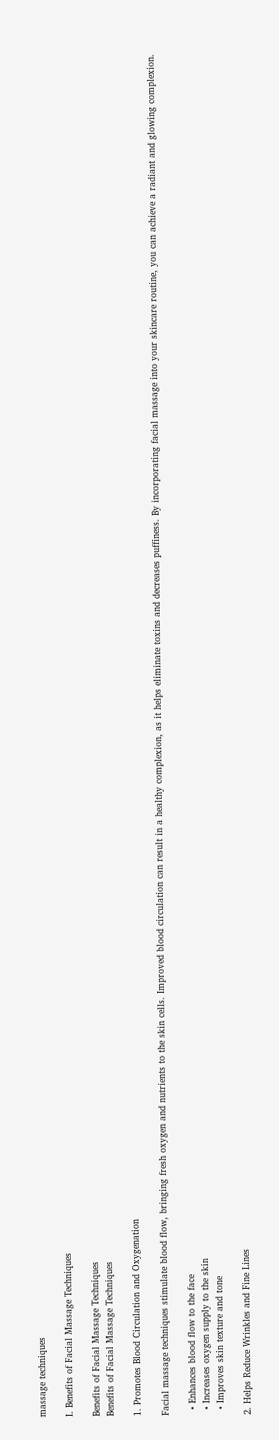massage techniques

I. Benefits of Facial Massage Techniques

Benefits of Facial Massage Techniques
Benefits of Facial Massage Techniques

1. Promotes Blood Circulation and Oxygenation

Facial massage techniques stimulate blood flow, bringing fresh oxygen and nutrients to the skin cells. Improved blood circulation can result in a healthy complexion, as it helps eliminate toxins and decreases puffiness. By incorporating facial massage into your skincare routine, you can achieve a radiant and glowing complexion.

  • Enhances blood flow to the face
  • Increases oxygen supply to the skin
  • Improves skin texture and tone

2. Helps Reduce Wrinkles and Fine Lines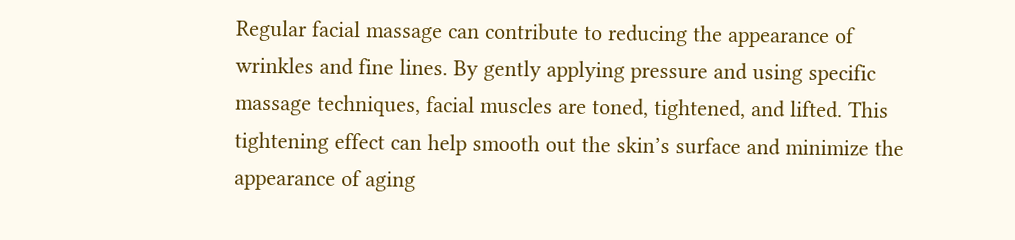Regular facial massage can contribute to reducing the appearance of wrinkles and fine lines. By gently applying pressure and using specific massage techniques, facial muscles are toned, tightened, and lifted. This tightening effect can help smooth out the skin’s surface and minimize the appearance of aging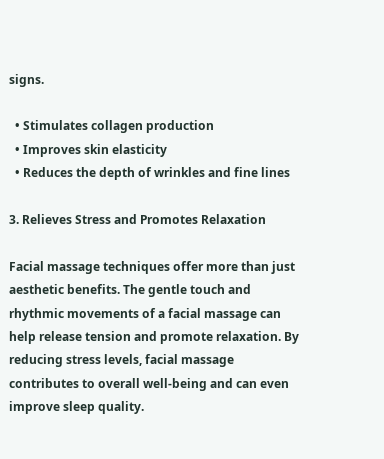signs.

  • Stimulates collagen production
  • Improves skin elasticity
  • Reduces the depth of wrinkles and fine lines

3. Relieves Stress and Promotes Relaxation

Facial massage techniques offer more than just aesthetic benefits. The gentle touch and rhythmic movements of a facial massage can help release tension and promote relaxation. By reducing stress levels, facial massage contributes to overall well-being and can even improve sleep quality.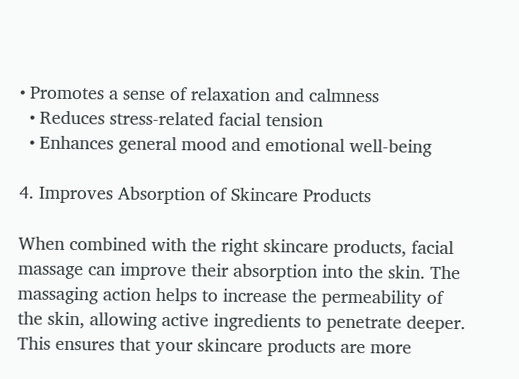• Promotes a sense of relaxation and calmness
  • Reduces stress-related facial tension
  • Enhances general mood and emotional well-being

4. Improves Absorption of Skincare Products

When combined with the right skincare products, facial massage can improve their absorption into the skin. The massaging action helps to increase the permeability of the skin, allowing active ingredients to penetrate deeper. This ensures that your skincare products are more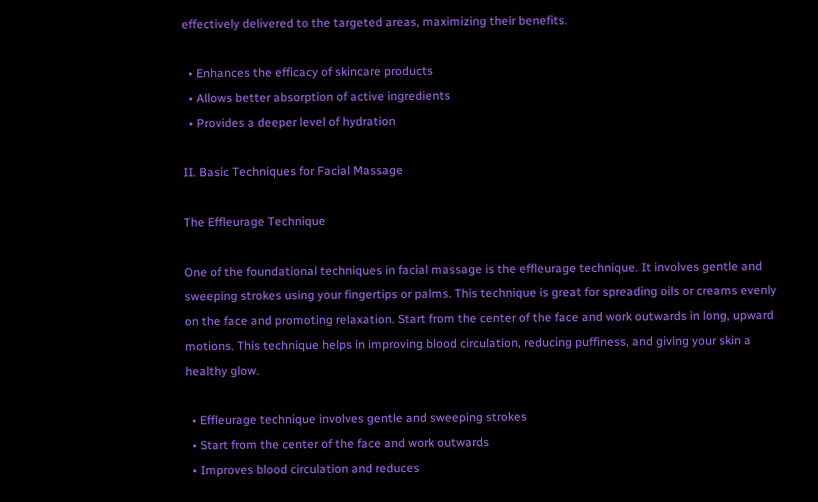effectively delivered to the targeted areas, maximizing their benefits.

  • Enhances the efficacy of skincare products
  • Allows better absorption of active ingredients
  • Provides a deeper level of hydration

II. Basic Techniques for Facial Massage

The Effleurage Technique

One of the foundational techniques in facial massage is the effleurage technique. It involves gentle and sweeping strokes using your fingertips or palms. This technique is great for spreading oils or creams evenly on the face and promoting relaxation. Start from the center of the face and work outwards in long, upward motions. This technique helps in improving blood circulation, reducing puffiness, and giving your skin a healthy glow.

  • Effleurage technique involves gentle and sweeping strokes
  • Start from the center of the face and work outwards
  • Improves blood circulation and reduces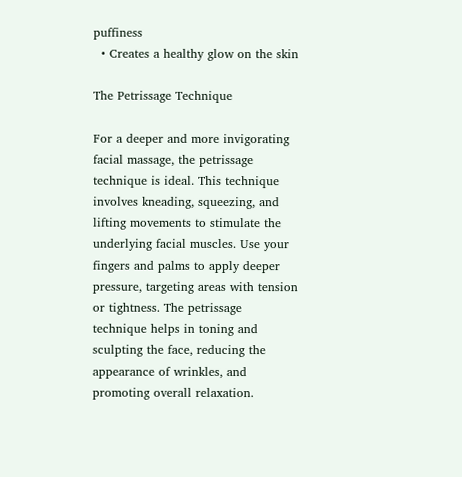puffiness
  • Creates a healthy glow on the skin

The Petrissage Technique

For a deeper and more invigorating facial massage, the petrissage technique is ideal. This technique involves kneading, squeezing, and lifting movements to stimulate the underlying facial muscles. Use your fingers and palms to apply deeper pressure, targeting areas with tension or tightness. The petrissage technique helps in toning and sculpting the face, reducing the appearance of wrinkles, and promoting overall relaxation.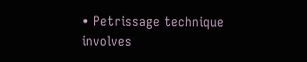• Petrissage technique involves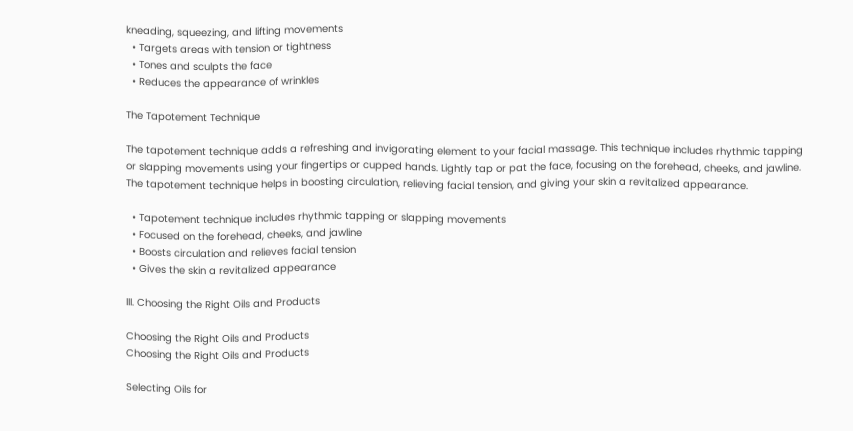kneading, squeezing, and lifting movements
  • Targets areas with tension or tightness
  • Tones and sculpts the face
  • Reduces the appearance of wrinkles

The Tapotement Technique

The tapotement technique adds a refreshing and invigorating element to your facial massage. This technique includes rhythmic tapping or slapping movements using your fingertips or cupped hands. Lightly tap or pat the face, focusing on the forehead, cheeks, and jawline. The tapotement technique helps in boosting circulation, relieving facial tension, and giving your skin a revitalized appearance.

  • Tapotement technique includes rhythmic tapping or slapping movements
  • Focused on the forehead, cheeks, and jawline
  • Boosts circulation and relieves facial tension
  • Gives the skin a revitalized appearance

III. Choosing the Right Oils and Products

Choosing the Right Oils and Products
Choosing the Right Oils and Products

Selecting Oils for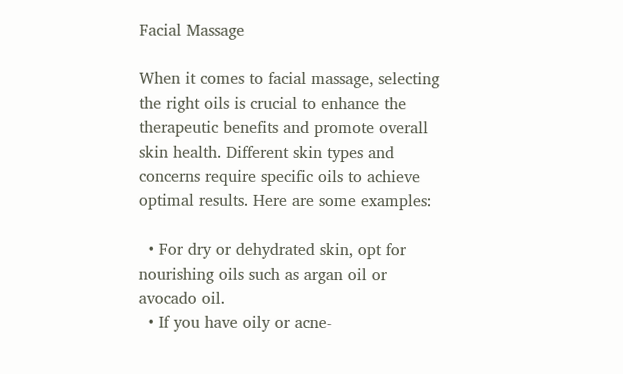Facial Massage

When it comes to facial massage, selecting the right oils is crucial to enhance the therapeutic benefits and promote overall skin health. Different skin types and concerns require specific oils to achieve optimal results. Here are some examples:

  • For dry or dehydrated skin, opt for nourishing oils such as argan oil or avocado oil.
  • If you have oily or acne-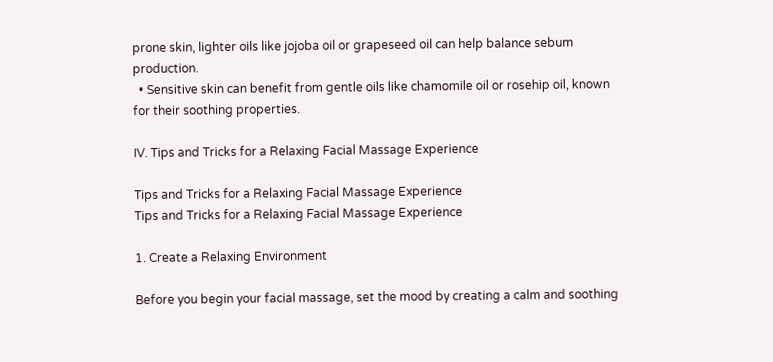prone skin, lighter oils like jojoba oil or grapeseed oil can help balance sebum production.
  • Sensitive skin can benefit from gentle oils like chamomile oil or rosehip oil, known for their soothing properties.

IV. Tips and Tricks for a Relaxing Facial Massage Experience

Tips and Tricks for a Relaxing Facial Massage Experience
Tips and Tricks for a Relaxing Facial Massage Experience

1. Create a Relaxing Environment

Before you begin your facial massage, set the mood by creating a calm and soothing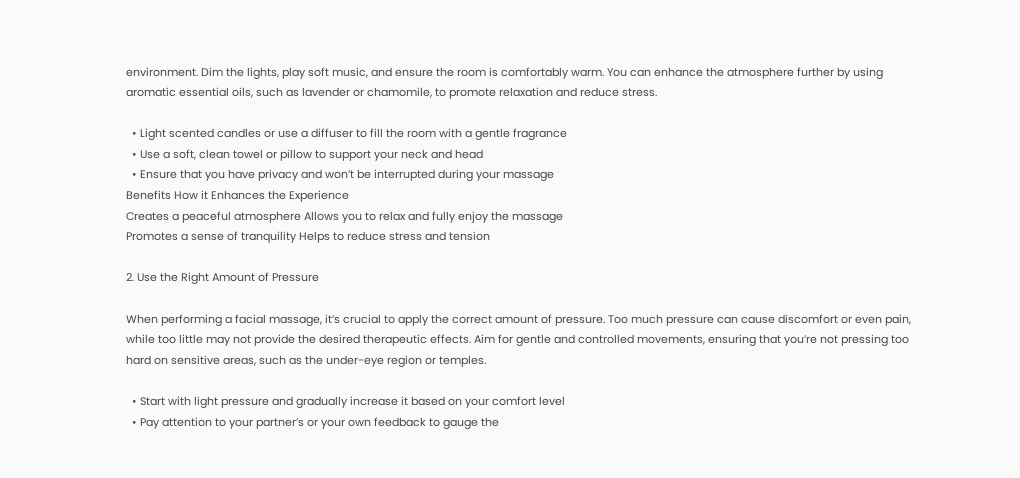environment. Dim the lights, play soft music, and ensure the room is comfortably warm. You can enhance the atmosphere further by using aromatic essential oils, such as lavender or chamomile, to promote relaxation and reduce stress.

  • Light scented candles or use a diffuser to fill the room with a gentle fragrance
  • Use a soft, clean towel or pillow to support your neck and head
  • Ensure that you have privacy and won’t be interrupted during your massage
Benefits How it Enhances the Experience
Creates a peaceful atmosphere Allows you to relax and fully enjoy the massage
Promotes a sense of tranquility Helps to reduce stress and tension

2. Use the Right Amount of Pressure

When performing a facial massage, it’s crucial to apply the correct amount of pressure. Too much pressure can cause discomfort or even pain, while too little may not provide the desired therapeutic effects. Aim for gentle and controlled movements, ensuring that you’re not pressing too hard on sensitive areas, such as the under-eye region or temples.

  • Start with light pressure and gradually increase it based on your comfort level
  • Pay attention to your partner’s or your own feedback to gauge the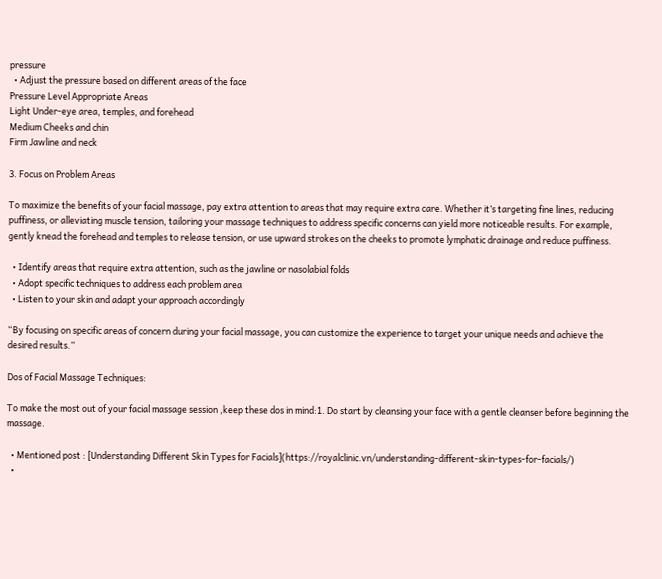pressure
  • Adjust the pressure based on different areas of the face
Pressure Level Appropriate Areas
Light Under-eye area, temples, and forehead
Medium Cheeks and chin
Firm Jawline and neck

3. Focus on Problem Areas

To maximize the benefits of your facial massage, pay extra attention to areas that may require extra care. Whether it’s targeting fine lines, reducing puffiness, or alleviating muscle tension, tailoring your massage techniques to address specific concerns can yield more noticeable results. For example, gently knead the forehead and temples to release tension, or use upward strokes on the cheeks to promote lymphatic drainage and reduce puffiness.

  • Identify areas that require extra attention, such as the jawline or nasolabial folds
  • Adopt specific techniques to address each problem area
  • Listen to your skin and adapt your approach accordingly

“By focusing on specific areas of concern during your facial massage, you can customize the experience to target your unique needs and achieve the desired results.”

Dos of Facial Massage Techniques:

To make the most out of your facial massage session ,keep these dos in mind:1. Do start by cleansing your face with a gentle cleanser before beginning the massage.

  • Mentioned post : [Understanding Different Skin Types for Facials](https://royalclinic.vn/understanding-different-skin-types-for-facials/)
  •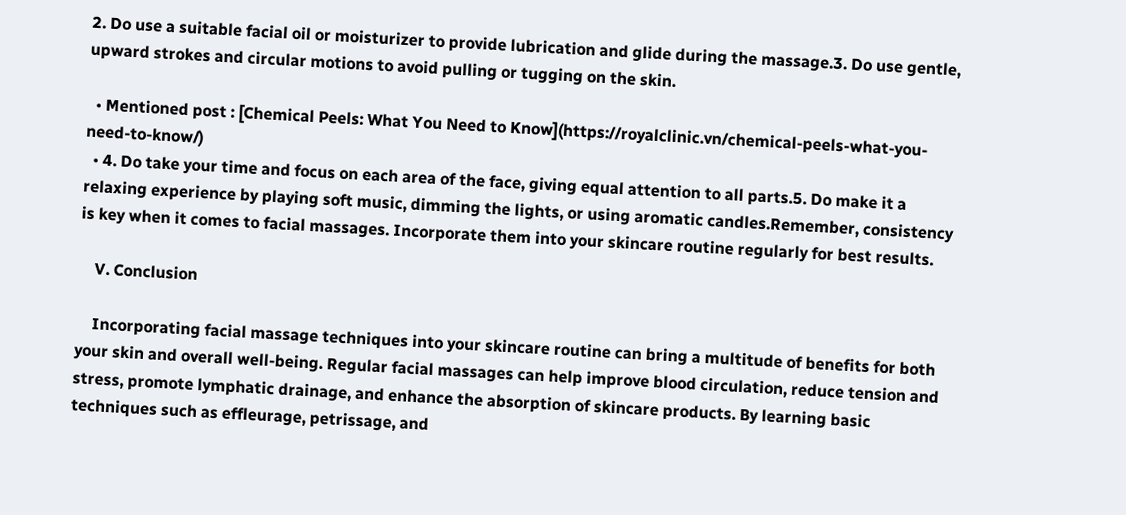2. Do use a suitable facial oil or moisturizer to provide lubrication and glide during the massage.3. Do use gentle, upward strokes and circular motions to avoid pulling or tugging on the skin.

  • Mentioned post : [Chemical Peels: What You Need to Know](https://royalclinic.vn/chemical-peels-what-you-need-to-know/)
  • 4. Do take your time and focus on each area of the face, giving equal attention to all parts.5. Do make it a relaxing experience by playing soft music, dimming the lights, or using aromatic candles.Remember, consistency is key when it comes to facial massages. Incorporate them into your skincare routine regularly for best results.

    V. Conclusion

    Incorporating facial massage techniques into your skincare routine can bring a multitude of benefits for both your skin and overall well-being. Regular facial massages can help improve blood circulation, reduce tension and stress, promote lymphatic drainage, and enhance the absorption of skincare products. By learning basic techniques such as effleurage, petrissage, and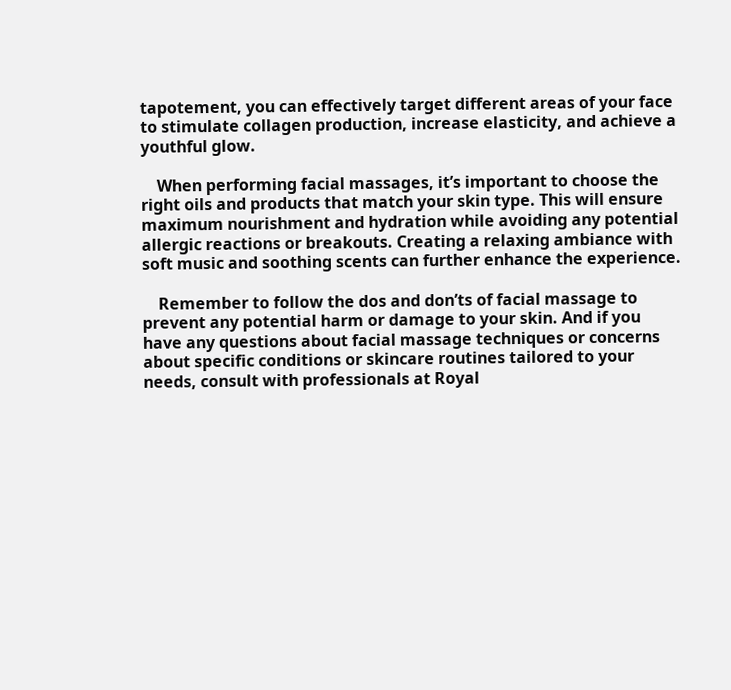tapotement, you can effectively target different areas of your face to stimulate collagen production, increase elasticity, and achieve a youthful glow.

    When performing facial massages, it’s important to choose the right oils and products that match your skin type. This will ensure maximum nourishment and hydration while avoiding any potential allergic reactions or breakouts. Creating a relaxing ambiance with soft music and soothing scents can further enhance the experience.

    Remember to follow the dos and don’ts of facial massage to prevent any potential harm or damage to your skin. And if you have any questions about facial massage techniques or concerns about specific conditions or skincare routines tailored to your needs, consult with professionals at Royal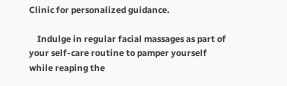Clinic for personalized guidance.

    Indulge in regular facial massages as part of your self-care routine to pamper yourself while reaping the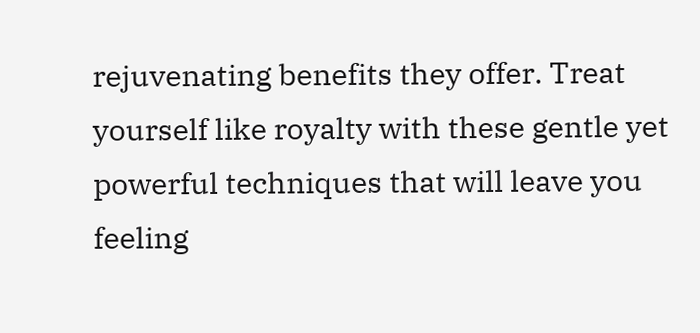rejuvenating benefits they offer. Treat yourself like royalty with these gentle yet powerful techniques that will leave you feeling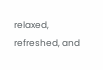relaxed, refreshed, and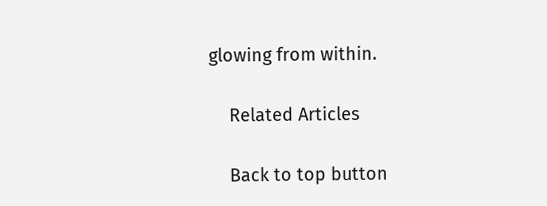glowing from within.

    Related Articles

    Back to top button